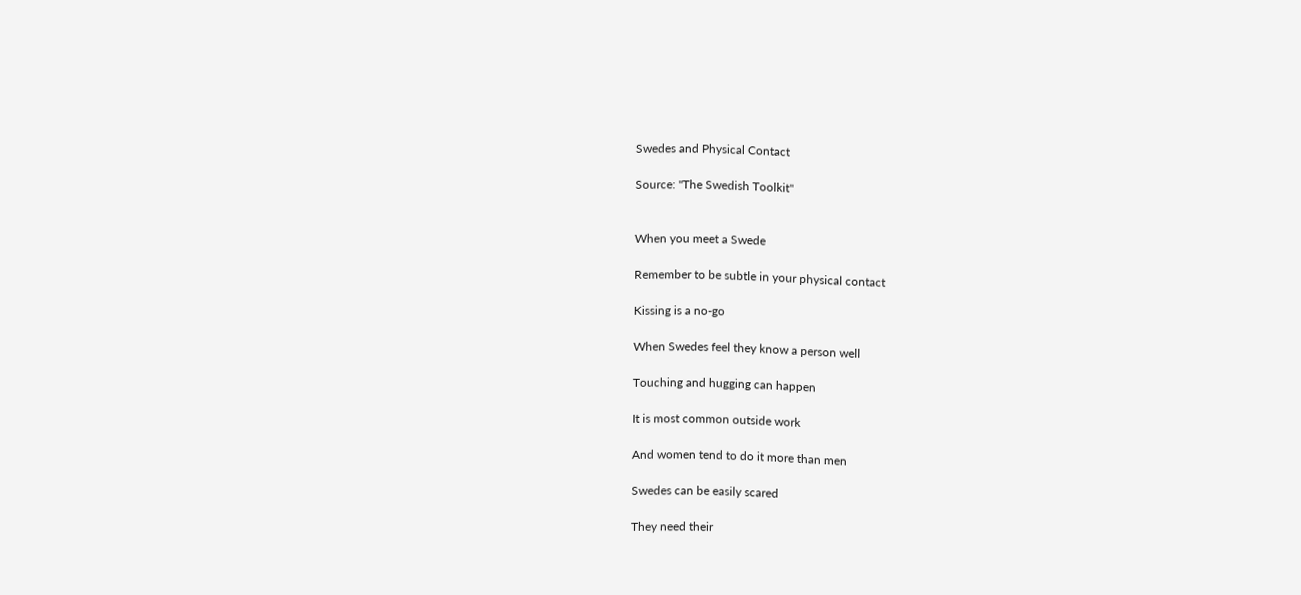Swedes and Physical Contact

Source: "The Swedish Toolkit"


When you meet a Swede

Remember to be subtle in your physical contact

Kissing is a no-go

When Swedes feel they know a person well

Touching and hugging can happen

It is most common outside work

And women tend to do it more than men

Swedes can be easily scared

They need their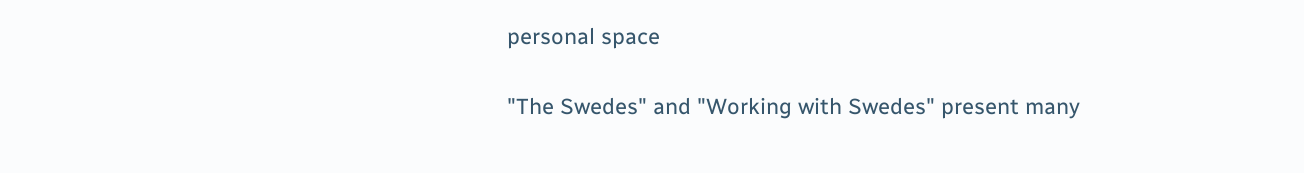personal space

"The Swedes" and "Working with Swedes" present many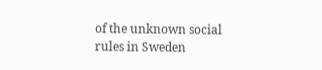of the unknown social rules in Sweden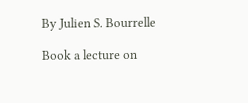By Julien S. Bourrelle

Book a lecture on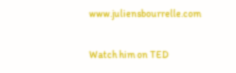www.juliensbourrelle.com

Watch him on TED